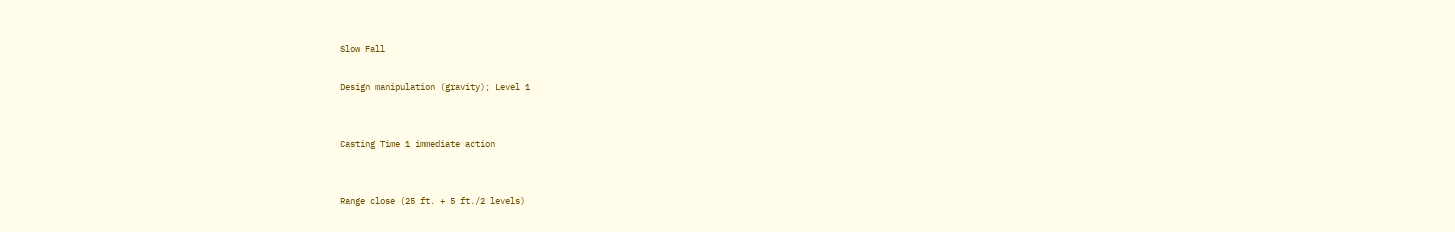Slow Fall

Design manipulation (gravity); Level 1


Casting Time 1 immediate action


Range close (25 ft. + 5 ft./2 levels)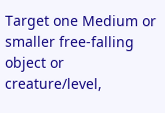Target one Medium or smaller free-falling object or creature/level,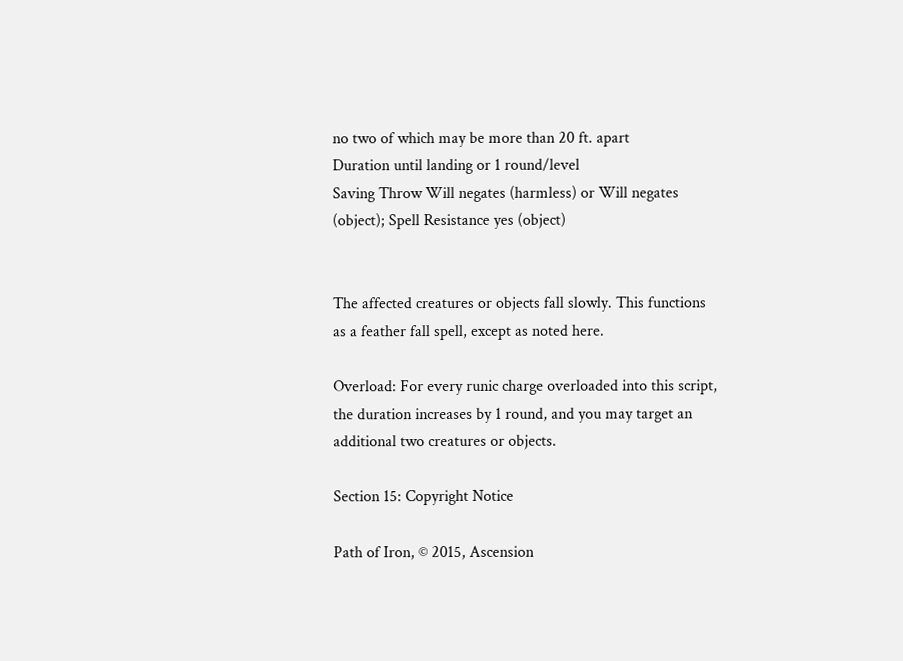no two of which may be more than 20 ft. apart
Duration until landing or 1 round/level
Saving Throw Will negates (harmless) or Will negates (object); Spell Resistance yes (object)


The affected creatures or objects fall slowly. This functions as a feather fall spell, except as noted here.

Overload: For every runic charge overloaded into this script, the duration increases by 1 round, and you may target an additional two creatures or objects.

Section 15: Copyright Notice

Path of Iron, © 2015, Ascension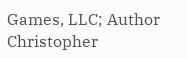Games, LLC; Author Christopher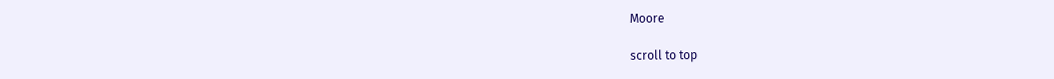Moore

scroll to top